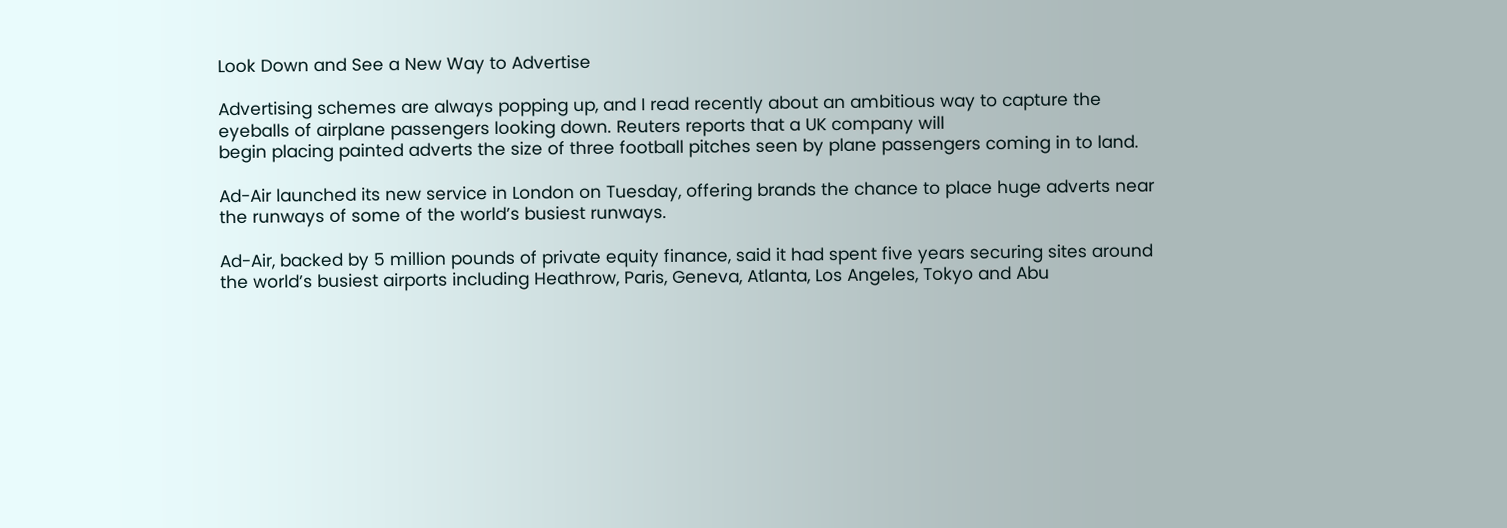Look Down and See a New Way to Advertise

Advertising schemes are always popping up, and I read recently about an ambitious way to capture the eyeballs of airplane passengers looking down. Reuters reports that a UK company will
begin placing painted adverts the size of three football pitches seen by plane passengers coming in to land.

Ad-Air launched its new service in London on Tuesday, offering brands the chance to place huge adverts near the runways of some of the world’s busiest runways.

Ad-Air, backed by 5 million pounds of private equity finance, said it had spent five years securing sites around the world’s busiest airports including Heathrow, Paris, Geneva, Atlanta, Los Angeles, Tokyo and Abu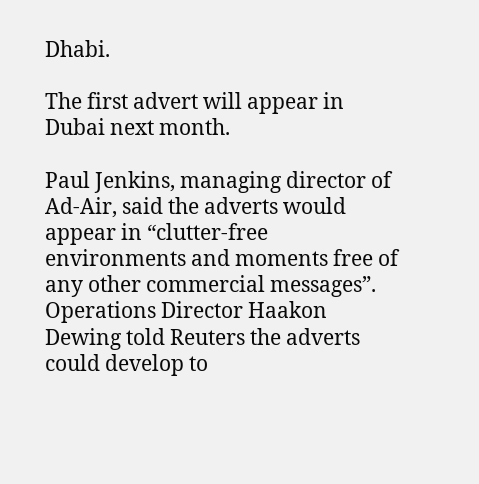Dhabi.

The first advert will appear in Dubai next month.

Paul Jenkins, managing director of Ad-Air, said the adverts would appear in “clutter-free environments and moments free of any other commercial messages”. Operations Director Haakon Dewing told Reuters the adverts could develop to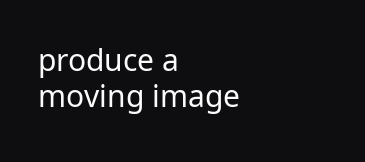produce a moving image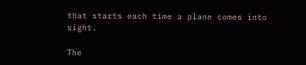that starts each time a plane comes into sight.

The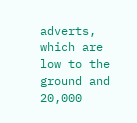adverts, which are low to the ground and 20,000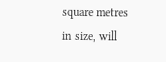square metres in size, will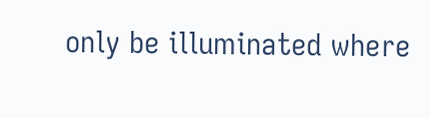only be illuminated where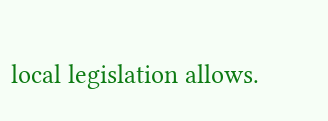local legislation allows.